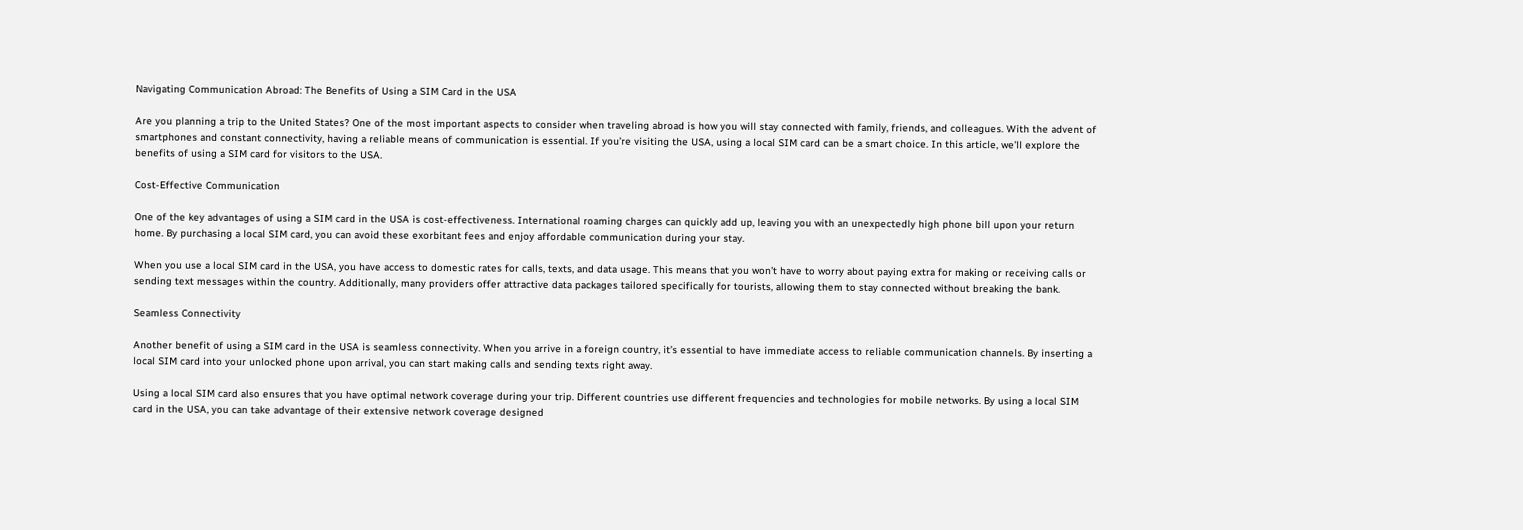Navigating Communication Abroad: The Benefits of Using a SIM Card in the USA

Are you planning a trip to the United States? One of the most important aspects to consider when traveling abroad is how you will stay connected with family, friends, and colleagues. With the advent of smartphones and constant connectivity, having a reliable means of communication is essential. If you’re visiting the USA, using a local SIM card can be a smart choice. In this article, we’ll explore the benefits of using a SIM card for visitors to the USA.

Cost-Effective Communication

One of the key advantages of using a SIM card in the USA is cost-effectiveness. International roaming charges can quickly add up, leaving you with an unexpectedly high phone bill upon your return home. By purchasing a local SIM card, you can avoid these exorbitant fees and enjoy affordable communication during your stay.

When you use a local SIM card in the USA, you have access to domestic rates for calls, texts, and data usage. This means that you won’t have to worry about paying extra for making or receiving calls or sending text messages within the country. Additionally, many providers offer attractive data packages tailored specifically for tourists, allowing them to stay connected without breaking the bank.

Seamless Connectivity

Another benefit of using a SIM card in the USA is seamless connectivity. When you arrive in a foreign country, it’s essential to have immediate access to reliable communication channels. By inserting a local SIM card into your unlocked phone upon arrival, you can start making calls and sending texts right away.

Using a local SIM card also ensures that you have optimal network coverage during your trip. Different countries use different frequencies and technologies for mobile networks. By using a local SIM card in the USA, you can take advantage of their extensive network coverage designed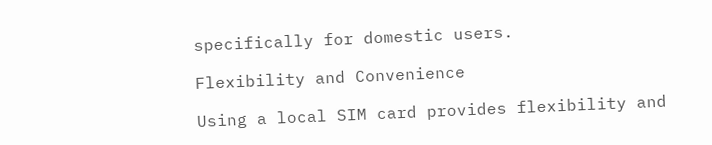specifically for domestic users.

Flexibility and Convenience

Using a local SIM card provides flexibility and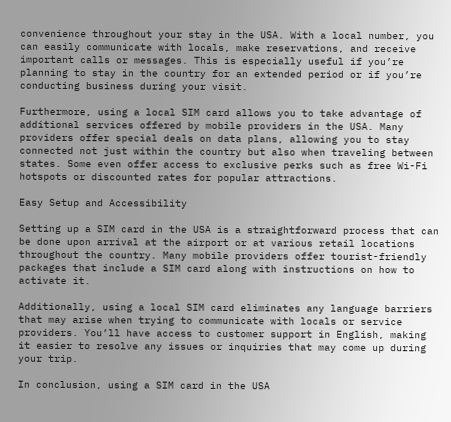convenience throughout your stay in the USA. With a local number, you can easily communicate with locals, make reservations, and receive important calls or messages. This is especially useful if you’re planning to stay in the country for an extended period or if you’re conducting business during your visit.

Furthermore, using a local SIM card allows you to take advantage of additional services offered by mobile providers in the USA. Many providers offer special deals on data plans, allowing you to stay connected not just within the country but also when traveling between states. Some even offer access to exclusive perks such as free Wi-Fi hotspots or discounted rates for popular attractions.

Easy Setup and Accessibility

Setting up a SIM card in the USA is a straightforward process that can be done upon arrival at the airport or at various retail locations throughout the country. Many mobile providers offer tourist-friendly packages that include a SIM card along with instructions on how to activate it.

Additionally, using a local SIM card eliminates any language barriers that may arise when trying to communicate with locals or service providers. You’ll have access to customer support in English, making it easier to resolve any issues or inquiries that may come up during your trip.

In conclusion, using a SIM card in the USA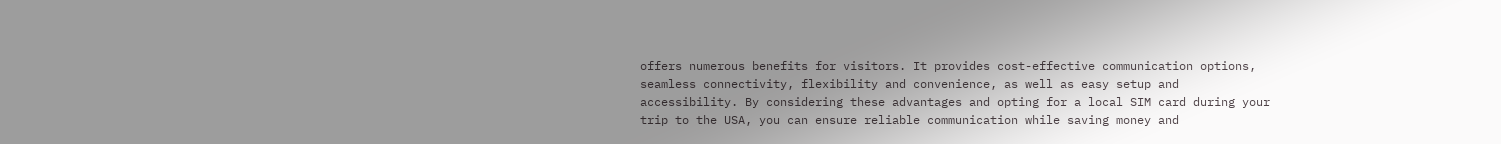offers numerous benefits for visitors. It provides cost-effective communication options, seamless connectivity, flexibility and convenience, as well as easy setup and accessibility. By considering these advantages and opting for a local SIM card during your trip to the USA, you can ensure reliable communication while saving money and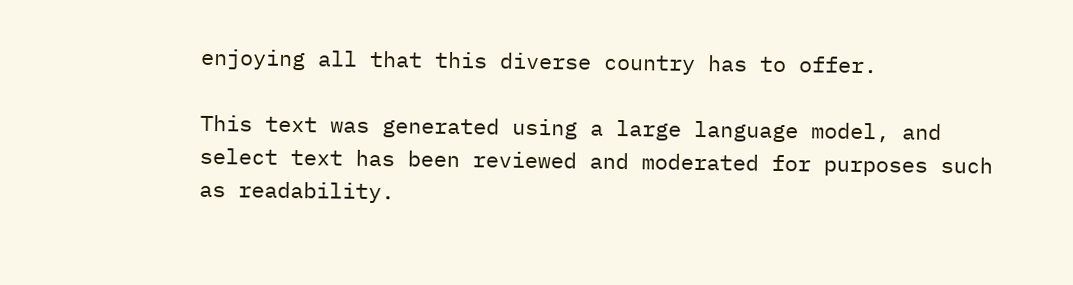enjoying all that this diverse country has to offer.

This text was generated using a large language model, and select text has been reviewed and moderated for purposes such as readability.